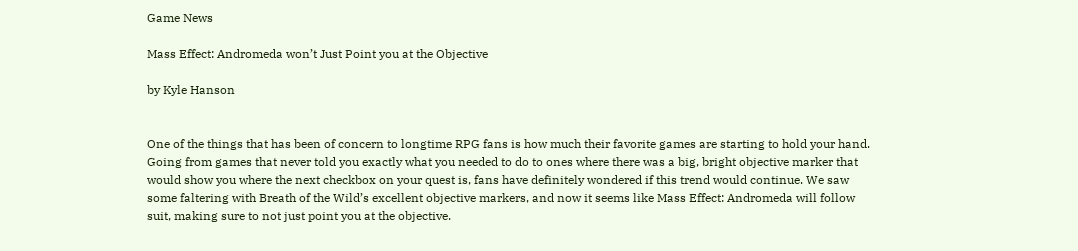Game News

Mass Effect: Andromeda won’t Just Point you at the Objective

by Kyle Hanson


One of the things that has been of concern to longtime RPG fans is how much their favorite games are starting to hold your hand. Going from games that never told you exactly what you needed to do to ones where there was a big, bright objective marker that would show you where the next checkbox on your quest is, fans have definitely wondered if this trend would continue. We saw some faltering with Breath of the Wild’s excellent objective markers, and now it seems like Mass Effect: Andromeda will follow suit, making sure to not just point you at the objective.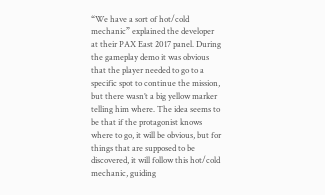“We have a sort of hot/cold mechanic” explained the developer at their PAX East 2017 panel. During the gameplay demo it was obvious that the player needed to go to a specific spot to continue the mission, but there wasn’t a big yellow marker telling him where. The idea seems to be that if the protagonist knows where to go, it will be obvious, but for things that are supposed to be discovered, it will follow this hot/cold mechanic, guiding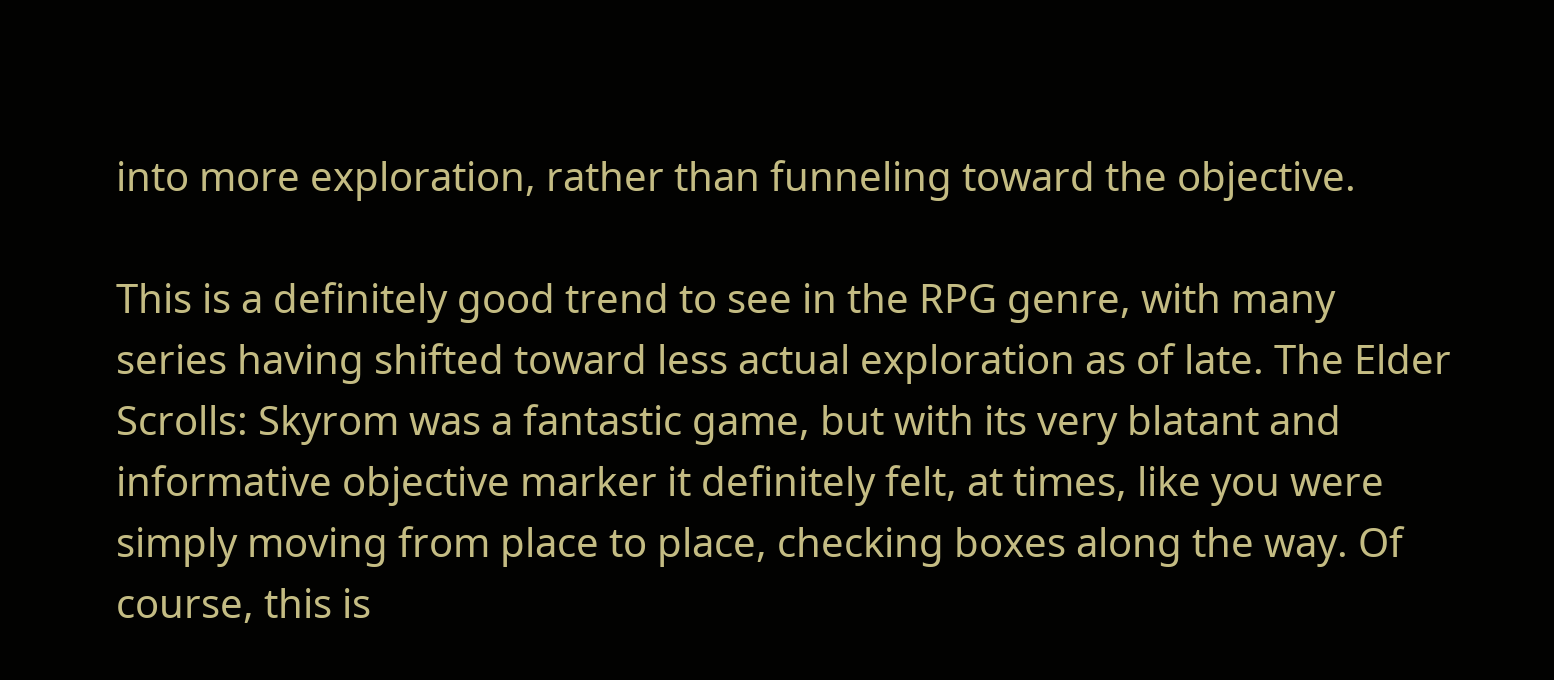into more exploration, rather than funneling toward the objective.

This is a definitely good trend to see in the RPG genre, with many series having shifted toward less actual exploration as of late. The Elder Scrolls: Skyrom was a fantastic game, but with its very blatant and informative objective marker it definitely felt, at times, like you were simply moving from place to place, checking boxes along the way. Of course, this is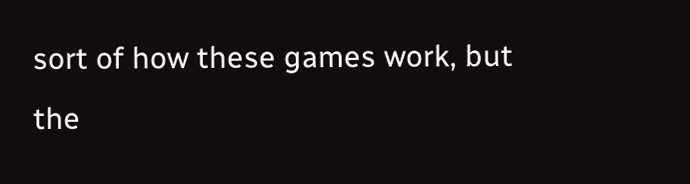sort of how these games work, but the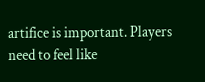artifice is important. Players need to feel like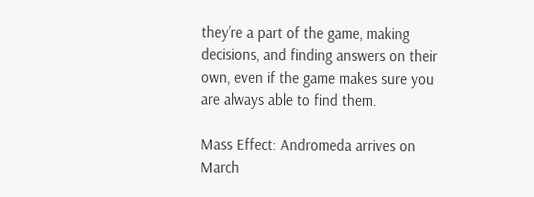they’re a part of the game, making decisions, and finding answers on their own, even if the game makes sure you are always able to find them.

Mass Effect: Andromeda arrives on March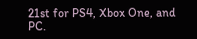21st for PS4, Xbox One, and PC.